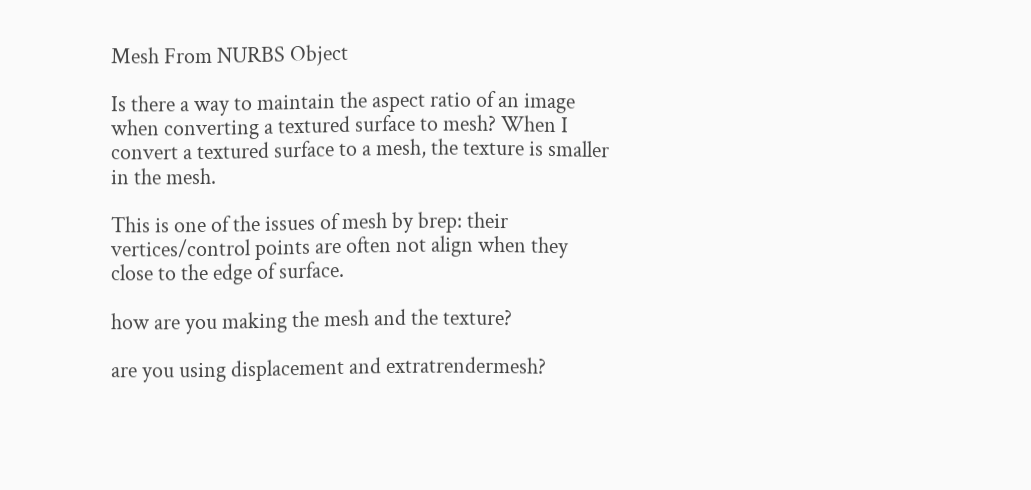Mesh From NURBS Object

Is there a way to maintain the aspect ratio of an image when converting a textured surface to mesh? When I convert a textured surface to a mesh, the texture is smaller in the mesh.

This is one of the issues of mesh by brep: their vertices/control points are often not align when they close to the edge of surface.

how are you making the mesh and the texture?

are you using displacement and extratrendermesh?